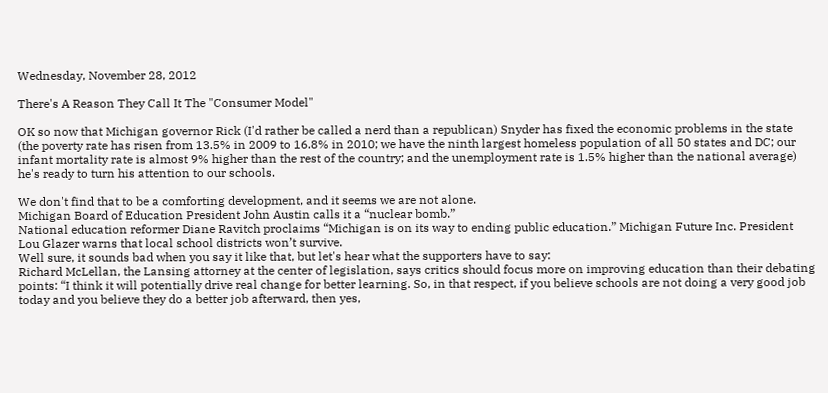Wednesday, November 28, 2012

There's A Reason They Call It The "Consumer Model"

OK so now that Michigan governor Rick (I'd rather be called a nerd than a republican) Snyder has fixed the economic problems in the state (the poverty rate has risen from 13.5% in 2009 to 16.8% in 2010; we have the ninth largest homeless population of all 50 states and DC; our infant mortality rate is almost 9% higher than the rest of the country; and the unemployment rate is 1.5% higher than the national average) he's ready to turn his attention to our schools.

We don't find that to be a comforting development, and it seems we are not alone.
Michigan Board of Education President John Austin calls it a “nuclear bomb.”
National education reformer Diane Ravitch proclaims “Michigan is on its way to ending public education.” Michigan Future Inc. President Lou Glazer warns that local school districts won’t survive.
Well sure, it sounds bad when you say it like that, but let's hear what the supporters have to say:
Richard McLellan, the Lansing attorney at the center of legislation, says critics should focus more on improving education than their debating points: “I think it will potentially drive real change for better learning. So, in that respect, if you believe schools are not doing a very good job today and you believe they do a better job afterward, then yes,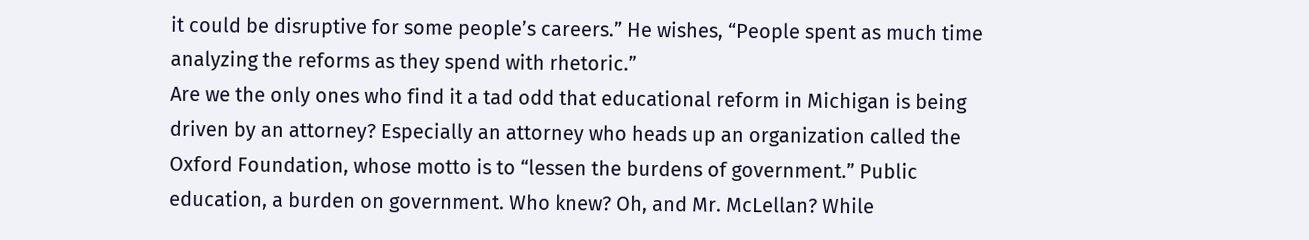it could be disruptive for some people’s careers.” He wishes, “People spent as much time analyzing the reforms as they spend with rhetoric.”
Are we the only ones who find it a tad odd that educational reform in Michigan is being driven by an attorney? Especially an attorney who heads up an organization called the Oxford Foundation, whose motto is to “lessen the burdens of government.” Public education, a burden on government. Who knew? Oh, and Mr. McLellan? While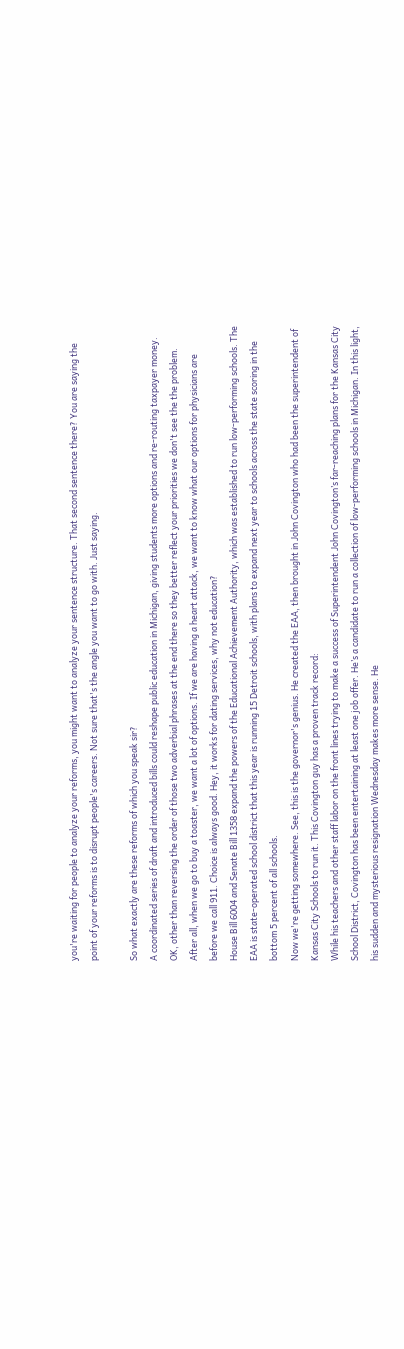you're waiting for people to analyze your reforms, you might want to analyze your sentence structure. That second sentence there? You are saying the point of your reforms is to disrupt people's careers. Not sure that's the angle you want to go with. Just saying.

So what exactly are these reforms of which you speak sir?
A coordinated series of draft and introduced bills could reshape public education in Michigan, giving students more options and re-routing taxpayer money.
OK, other than reversing the order of those two adverbial phrases at the end there so they better reflect your priorities we don't see the the problem. After all, when we go to buy a toaster, we want a lot of options. If we are having a heart attack, we want to know what our options for physicians are before we call 911. Choice is always good. Hey, it works for dating services, why not education?
House Bill 6004 and Senate Bill 1358 expand the powers of the Educational Achievement Authority, which was established to run low-performing schools. The EAA is state-operated school district that this year is running 15 Detroit schools, with plans to expand next year to schools across the state scoring in the bottom 5 percent of all schools.
Now we're getting somewhere. See, this is the governor's genius. He created the EAA, then brought in John Covington who had been the superintendent of Kansas City Schools to run it. This Covington guy has a proven track record:
While his teachers and other staff labor on the front lines trying to make a success of Superintendent John Covington’s far-reaching plans for the Kansas City School District, Covington has been entertaining at least one job offer. He’s a candidate to run a collection of low-performing schools in Michigan. In this light, his sudden and mysterious resignation Wednesday makes more sense. He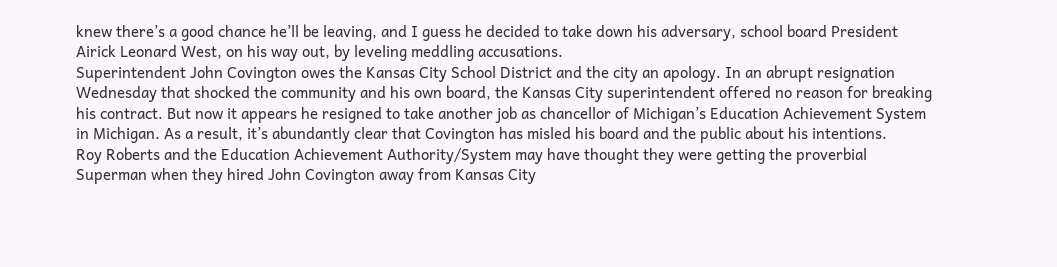knew there’s a good chance he’ll be leaving, and I guess he decided to take down his adversary, school board President Airick Leonard West, on his way out, by leveling meddling accusations.
Superintendent John Covington owes the Kansas City School District and the city an apology. In an abrupt resignation Wednesday that shocked the community and his own board, the Kansas City superintendent offered no reason for breaking his contract. But now it appears he resigned to take another job as chancellor of Michigan’s Education Achievement System in Michigan. As a result, it’s abundantly clear that Covington has misled his board and the public about his intentions.
Roy Roberts and the Education Achievement Authority/System may have thought they were getting the proverbial Superman when they hired John Covington away from Kansas City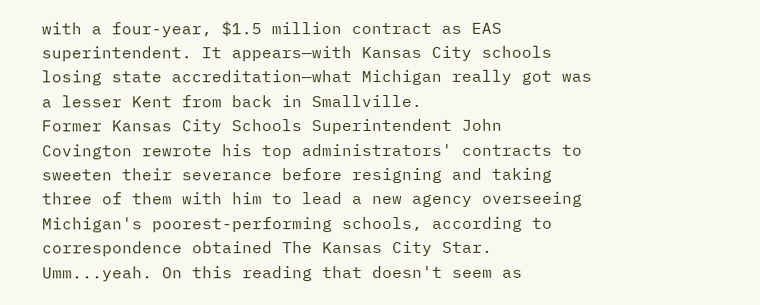with a four-year, $1.5 million contract as EAS superintendent. It appears—with Kansas City schools losing state accreditation—what Michigan really got was a lesser Kent from back in Smallville.
Former Kansas City Schools Superintendent John Covington rewrote his top administrators' contracts to sweeten their severance before resigning and taking three of them with him to lead a new agency overseeing Michigan's poorest-performing schools, according to correspondence obtained The Kansas City Star.
Umm...yeah. On this reading that doesn't seem as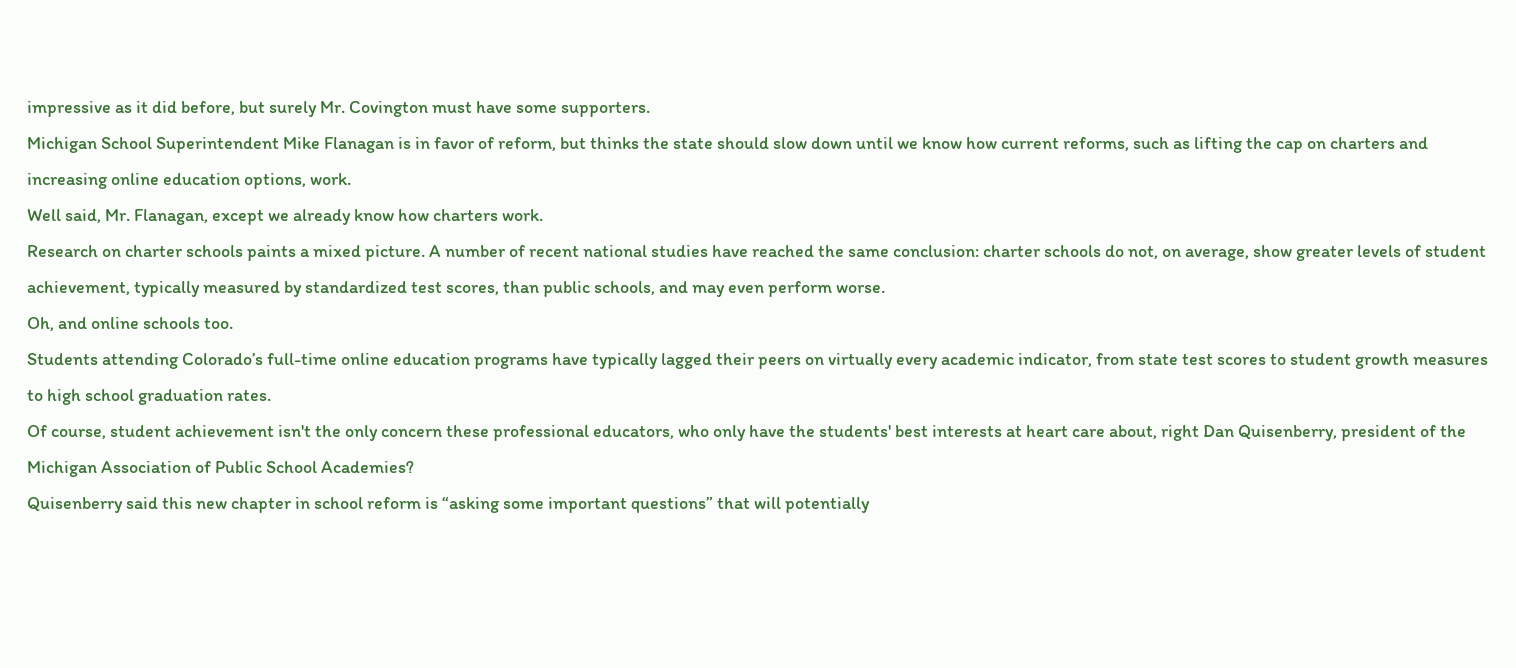impressive as it did before, but surely Mr. Covington must have some supporters.
Michigan School Superintendent Mike Flanagan is in favor of reform, but thinks the state should slow down until we know how current reforms, such as lifting the cap on charters and increasing online education options, work.
Well said, Mr. Flanagan, except we already know how charters work.
Research on charter schools paints a mixed picture. A number of recent national studies have reached the same conclusion: charter schools do not, on average, show greater levels of student achievement, typically measured by standardized test scores, than public schools, and may even perform worse.
Oh, and online schools too.
Students attending Colorado’s full-time online education programs have typically lagged their peers on virtually every academic indicator, from state test scores to student growth measures to high school graduation rates.
Of course, student achievement isn't the only concern these professional educators, who only have the students' best interests at heart care about, right Dan Quisenberry, president of the Michigan Association of Public School Academies?
Quisenberry said this new chapter in school reform is “asking some important questions” that will potentially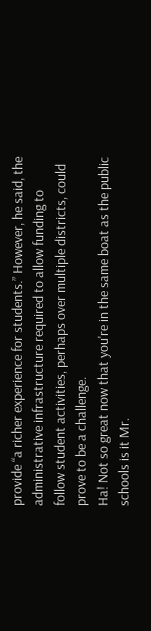provide “a richer experience for students.” However, he said, the administrative infrastructure required to allow funding to follow student activities, perhaps over multiple districts, could prove to be a challenge.
Ha! Not so great now that you're in the same boat as the public schools is it Mr.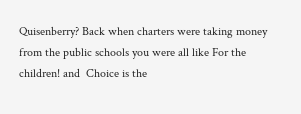Quisenberry? Back when charters were taking money from the public schools you were all like For the children! and  Choice is the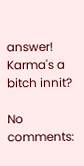answer! Karma's a bitch innit?

No comments: